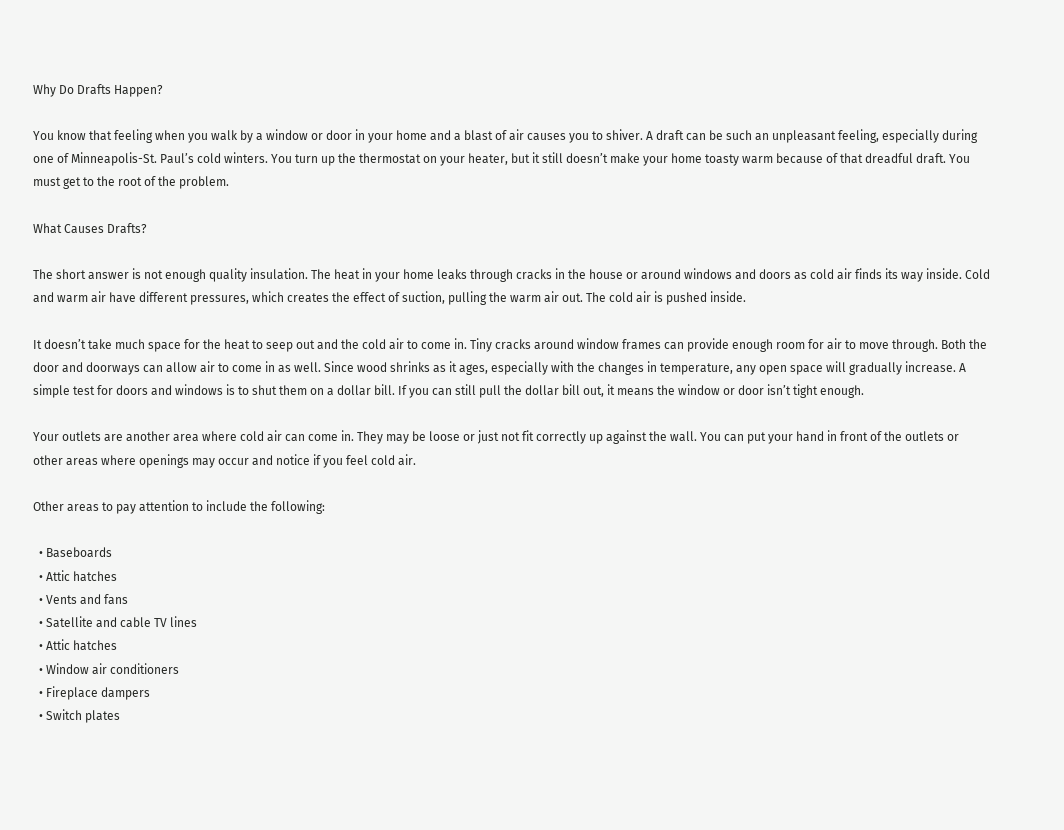Why Do Drafts Happen?

You know that feeling when you walk by a window or door in your home and a blast of air causes you to shiver. A draft can be such an unpleasant feeling, especially during one of Minneapolis-St. Paul’s cold winters. You turn up the thermostat on your heater, but it still doesn’t make your home toasty warm because of that dreadful draft. You must get to the root of the problem.

What Causes Drafts?

The short answer is not enough quality insulation. The heat in your home leaks through cracks in the house or around windows and doors as cold air finds its way inside. Cold and warm air have different pressures, which creates the effect of suction, pulling the warm air out. The cold air is pushed inside.

It doesn’t take much space for the heat to seep out and the cold air to come in. Tiny cracks around window frames can provide enough room for air to move through. Both the door and doorways can allow air to come in as well. Since wood shrinks as it ages, especially with the changes in temperature, any open space will gradually increase. A simple test for doors and windows is to shut them on a dollar bill. If you can still pull the dollar bill out, it means the window or door isn’t tight enough.

Your outlets are another area where cold air can come in. They may be loose or just not fit correctly up against the wall. You can put your hand in front of the outlets or other areas where openings may occur and notice if you feel cold air.

Other areas to pay attention to include the following:

  • Baseboards
  • Attic hatches
  • Vents and fans
  • Satellite and cable TV lines
  • Attic hatches
  • Window air conditioners
  • Fireplace dampers
  • Switch plates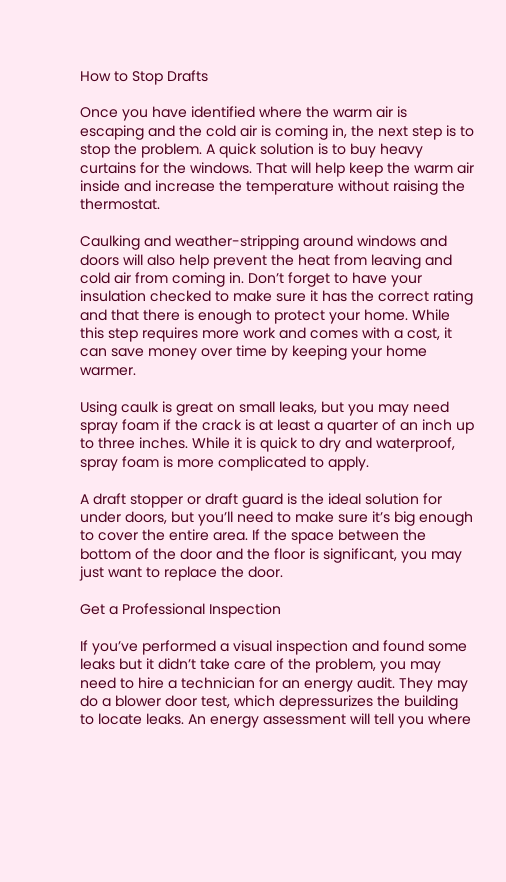How to Stop Drafts

Once you have identified where the warm air is escaping and the cold air is coming in, the next step is to stop the problem. A quick solution is to buy heavy curtains for the windows. That will help keep the warm air inside and increase the temperature without raising the thermostat.

Caulking and weather-stripping around windows and doors will also help prevent the heat from leaving and cold air from coming in. Don’t forget to have your insulation checked to make sure it has the correct rating and that there is enough to protect your home. While this step requires more work and comes with a cost, it can save money over time by keeping your home warmer.

Using caulk is great on small leaks, but you may need spray foam if the crack is at least a quarter of an inch up to three inches. While it is quick to dry and waterproof, spray foam is more complicated to apply.

A draft stopper or draft guard is the ideal solution for under doors, but you’ll need to make sure it’s big enough to cover the entire area. If the space between the bottom of the door and the floor is significant, you may just want to replace the door.

Get a Professional Inspection

If you’ve performed a visual inspection and found some leaks but it didn’t take care of the problem, you may need to hire a technician for an energy audit. They may do a blower door test, which depressurizes the building to locate leaks. An energy assessment will tell you where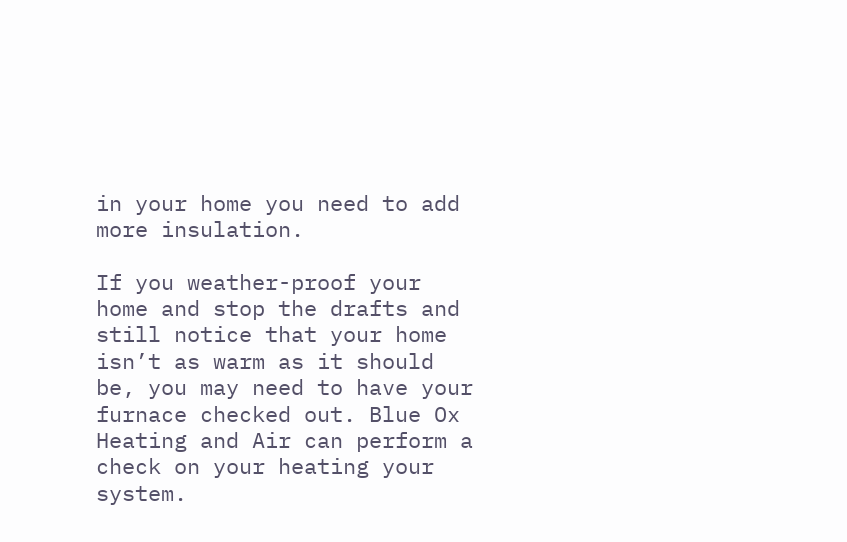in your home you need to add more insulation.

If you weather-proof your home and stop the drafts and still notice that your home isn’t as warm as it should be, you may need to have your furnace checked out. Blue Ox Heating and Air can perform a check on your heating your system.